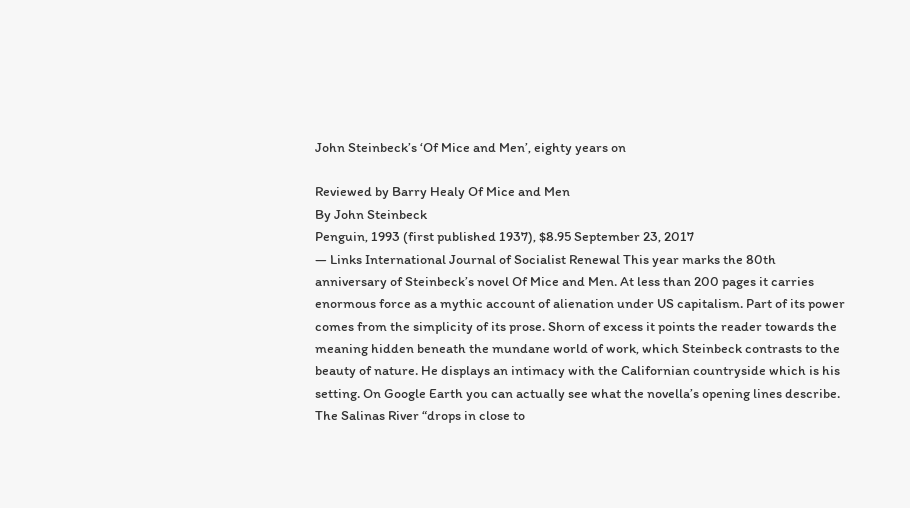John Steinbeck’s ‘Of Mice and Men’, eighty years on

Reviewed by Barry Healy Of Mice and Men
By John Steinbeck
Penguin, 1993 (first published 1937), $8.95 September 23, 2017
— Links International Journal of Socialist Renewal This year marks the 80th anniversary of Steinbeck’s novel Of Mice and Men. At less than 200 pages it carries enormous force as a mythic account of alienation under US capitalism. Part of its power comes from the simplicity of its prose. Shorn of excess it points the reader towards the meaning hidden beneath the mundane world of work, which Steinbeck contrasts to the beauty of nature. He displays an intimacy with the Californian countryside which is his setting. On Google Earth you can actually see what the novella’s opening lines describe. The Salinas River “drops in close to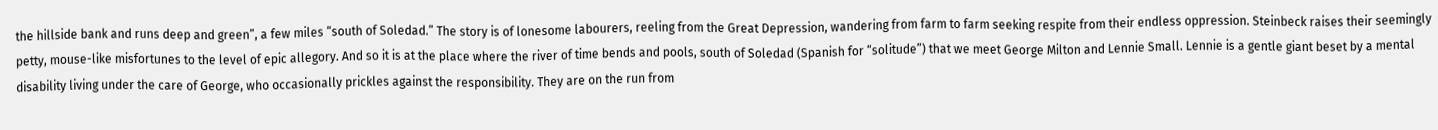the hillside bank and runs deep and green”, a few miles “south of Soledad.” The story is of lonesome labourers, reeling from the Great Depression, wandering from farm to farm seeking respite from their endless oppression. Steinbeck raises their seemingly petty, mouse-like misfortunes to the level of epic allegory. And so it is at the place where the river of time bends and pools, south of Soledad (Spanish for “solitude”) that we meet George Milton and Lennie Small. Lennie is a gentle giant beset by a mental disability living under the care of George, who occasionally prickles against the responsibility. They are on the run from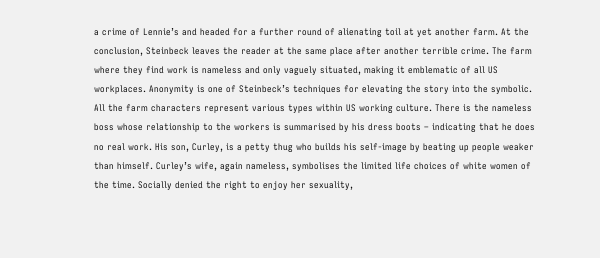a crime of Lennie’s and headed for a further round of alienating toil at yet another farm. At the conclusion, Steinbeck leaves the reader at the same place after another terrible crime. The farm where they find work is nameless and only vaguely situated, making it emblematic of all US workplaces. Anonymity is one of Steinbeck’s techniques for elevating the story into the symbolic. All the farm characters represent various types within US working culture. There is the nameless boss whose relationship to the workers is summarised by his dress boots – indicating that he does no real work. His son, Curley, is a petty thug who builds his self-image by beating up people weaker than himself. Curley’s wife, again nameless, symbolises the limited life choices of white women of the time. Socially denied the right to enjoy her sexuality,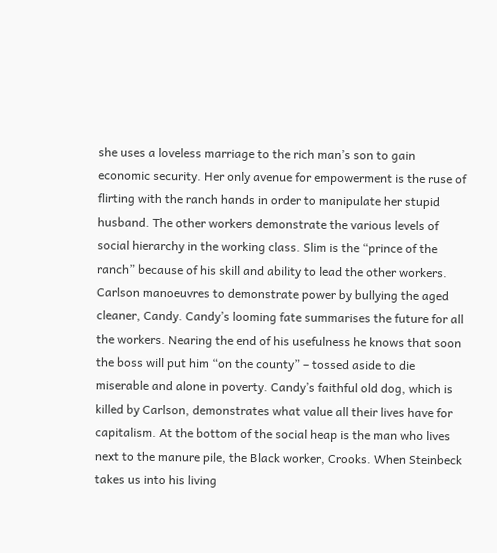she uses a loveless marriage to the rich man’s son to gain economic security. Her only avenue for empowerment is the ruse of flirting with the ranch hands in order to manipulate her stupid husband. The other workers demonstrate the various levels of social hierarchy in the working class. Slim is the “prince of the ranch” because of his skill and ability to lead the other workers. Carlson manoeuvres to demonstrate power by bullying the aged cleaner, Candy. Candy’s looming fate summarises the future for all the workers. Nearing the end of his usefulness he knows that soon the boss will put him “on the county” – tossed aside to die miserable and alone in poverty. Candy’s faithful old dog, which is killed by Carlson, demonstrates what value all their lives have for capitalism. At the bottom of the social heap is the man who lives next to the manure pile, the Black worker, Crooks. When Steinbeck takes us into his living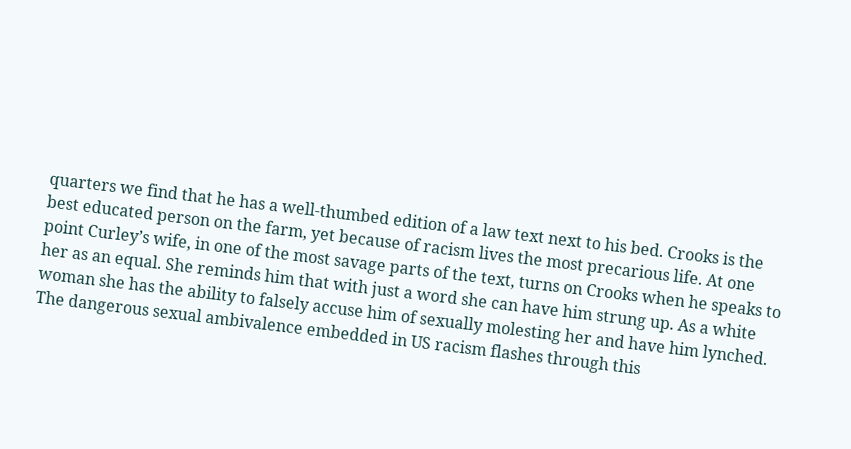quarters we find that he has a well-thumbed edition of a law text next to his bed. Crooks is the best educated person on the farm, yet because of racism lives the most precarious life. At one point Curley’s wife, in one of the most savage parts of the text, turns on Crooks when he speaks to her as an equal. She reminds him that with just a word she can have him strung up. As a white woman she has the ability to falsely accuse him of sexually molesting her and have him lynched. The dangerous sexual ambivalence embedded in US racism flashes through this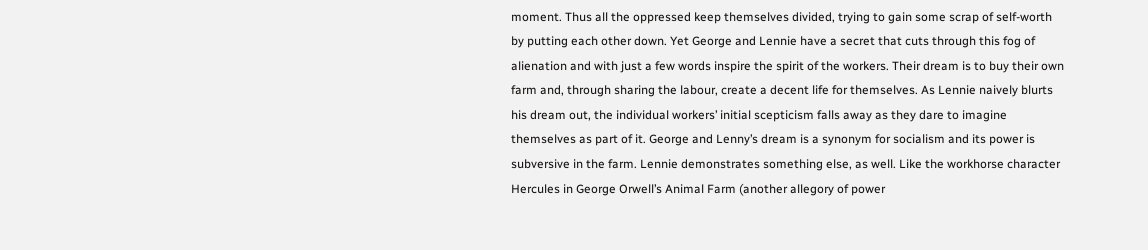moment. Thus all the oppressed keep themselves divided, trying to gain some scrap of self-worth by putting each other down. Yet George and Lennie have a secret that cuts through this fog of alienation and with just a few words inspire the spirit of the workers. Their dream is to buy their own farm and, through sharing the labour, create a decent life for themselves. As Lennie naively blurts his dream out, the individual workers’ initial scepticism falls away as they dare to imagine themselves as part of it. George and Lenny’s dream is a synonym for socialism and its power is subversive in the farm. Lennie demonstrates something else, as well. Like the workhorse character Hercules in George Orwell’s Animal Farm (another allegory of power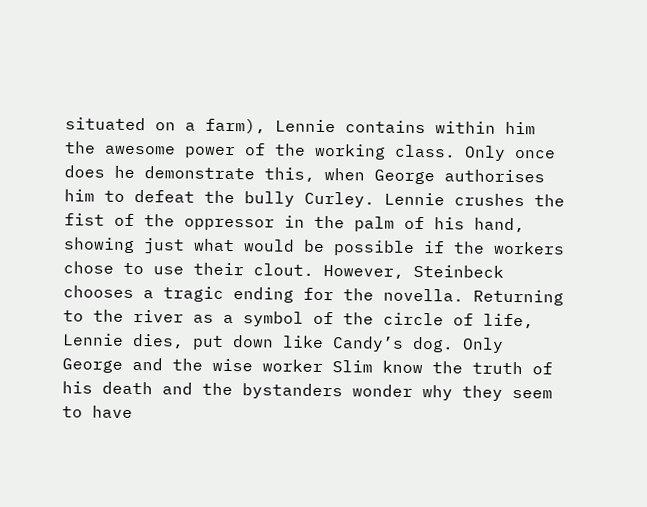situated on a farm), Lennie contains within him the awesome power of the working class. Only once does he demonstrate this, when George authorises him to defeat the bully Curley. Lennie crushes the fist of the oppressor in the palm of his hand, showing just what would be possible if the workers chose to use their clout. However, Steinbeck chooses a tragic ending for the novella. Returning to the river as a symbol of the circle of life, Lennie dies, put down like Candy’s dog. Only George and the wise worker Slim know the truth of his death and the bystanders wonder why they seem to have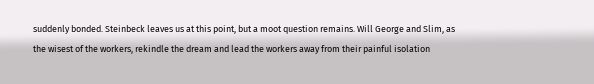suddenly bonded. Steinbeck leaves us at this point, but a moot question remains. Will George and Slim, as the wisest of the workers, rekindle the dream and lead the workers away from their painful isolation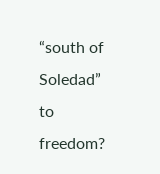“south of Soledad” to freedom?